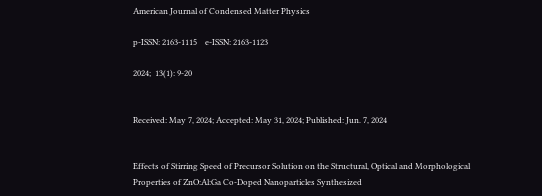American Journal of Condensed Matter Physics

p-ISSN: 2163-1115    e-ISSN: 2163-1123

2024;  13(1): 9-20


Received: May 7, 2024; Accepted: May 31, 2024; Published: Jun. 7, 2024


Effects of Stirring Speed of Precursor Solution on the Structural, Optical and Morphological Properties of ZnO:Al:Ga Co-Doped Nanoparticles Synthesized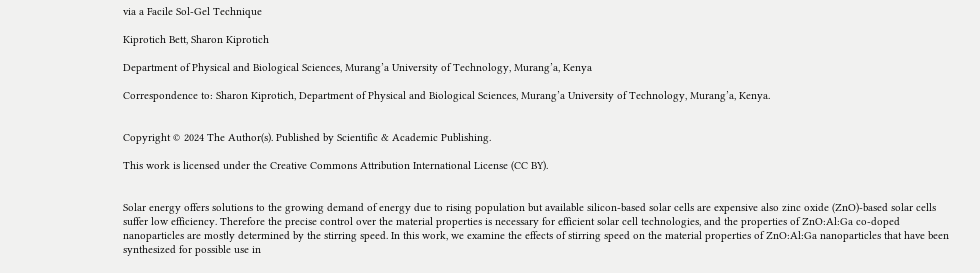via a Facile Sol-Gel Technique

Kiprotich Bett, Sharon Kiprotich

Department of Physical and Biological Sciences, Murang’a University of Technology, Murang’a, Kenya

Correspondence to: Sharon Kiprotich, Department of Physical and Biological Sciences, Murang’a University of Technology, Murang’a, Kenya.


Copyright © 2024 The Author(s). Published by Scientific & Academic Publishing.

This work is licensed under the Creative Commons Attribution International License (CC BY).


Solar energy offers solutions to the growing demand of energy due to rising population but available silicon-based solar cells are expensive also zinc oxide (ZnO)-based solar cells suffer low efficiency. Therefore the precise control over the material properties is necessary for efficient solar cell technologies, and the properties of ZnO:Al:Ga co-doped nanoparticles are mostly determined by the stirring speed. In this work, we examine the effects of stirring speed on the material properties of ZnO:Al:Ga nanoparticles that have been synthesized for possible use in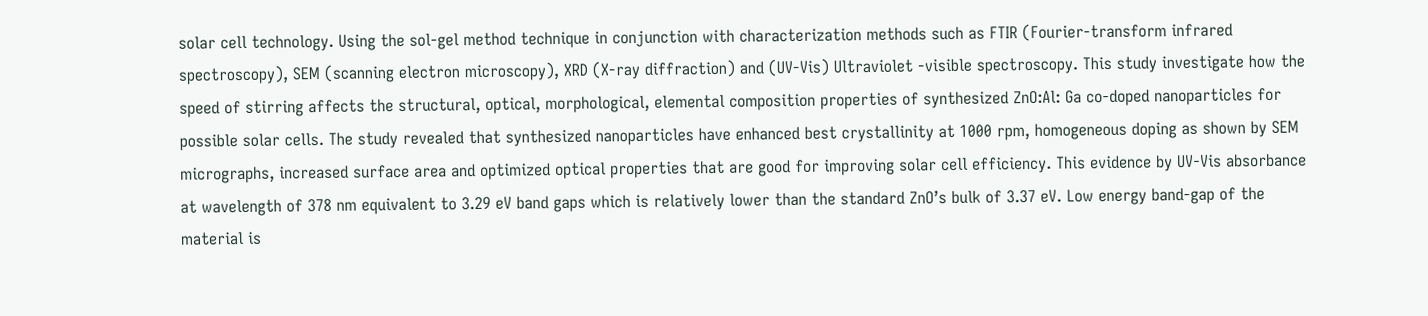solar cell technology. Using the sol-gel method technique in conjunction with characterization methods such as FTIR (Fourier-transform infrared spectroscopy), SEM (scanning electron microscopy), XRD (X-ray diffraction) and (UV-Vis) Ultraviolet -visible spectroscopy. This study investigate how the speed of stirring affects the structural, optical, morphological, elemental composition properties of synthesized ZnO:Al: Ga co-doped nanoparticles for possible solar cells. The study revealed that synthesized nanoparticles have enhanced best crystallinity at 1000 rpm, homogeneous doping as shown by SEM micrographs, increased surface area and optimized optical properties that are good for improving solar cell efficiency. This evidence by UV-Vis absorbance at wavelength of 378 nm equivalent to 3.29 eV band gaps which is relatively lower than the standard ZnO’s bulk of 3.37 eV. Low energy band-gap of the material is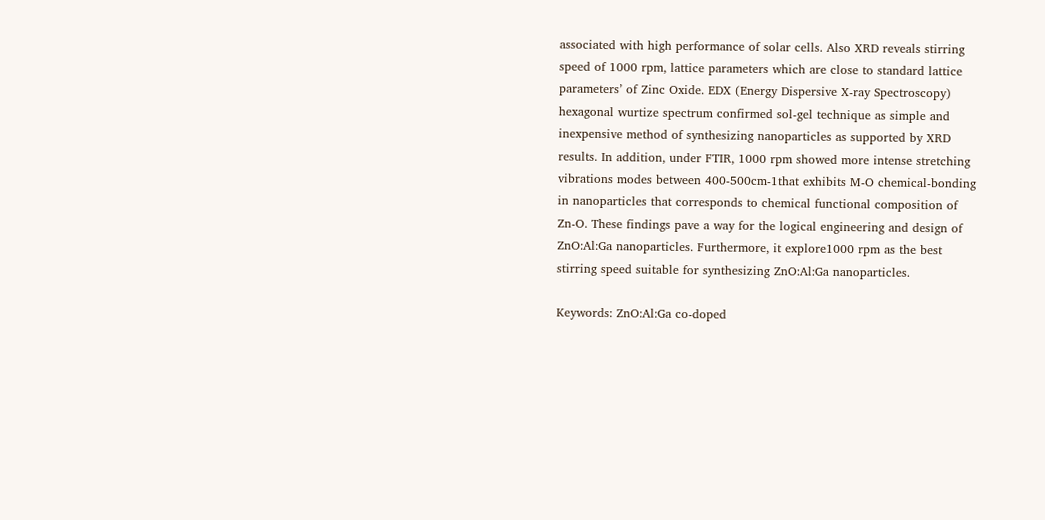associated with high performance of solar cells. Also XRD reveals stirring speed of 1000 rpm, lattice parameters which are close to standard lattice parameters’ of Zinc Oxide. EDX (Energy Dispersive X-ray Spectroscopy) hexagonal wurtize spectrum confirmed sol-gel technique as simple and inexpensive method of synthesizing nanoparticles as supported by XRD results. In addition, under FTIR, 1000 rpm showed more intense stretching vibrations modes between 400-500cm-1that exhibits M-O chemical-bonding in nanoparticles that corresponds to chemical functional composition of Zn-O. These findings pave a way for the logical engineering and design of ZnO:Al:Ga nanoparticles. Furthermore, it explore1000 rpm as the best stirring speed suitable for synthesizing ZnO:Al:Ga nanoparticles.

Keywords: ZnO:Al:Ga co-doped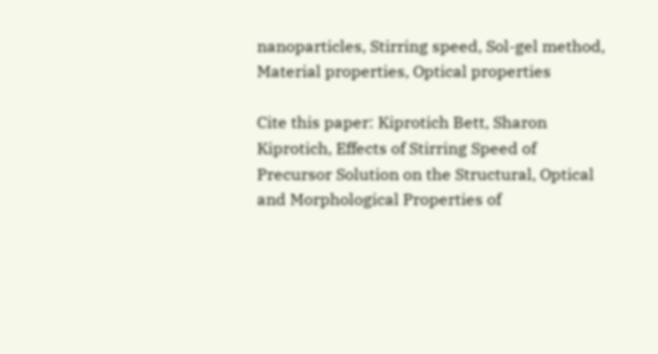nanoparticles, Stirring speed, Sol-gel method, Material properties, Optical properties

Cite this paper: Kiprotich Bett, Sharon Kiprotich, Effects of Stirring Speed of Precursor Solution on the Structural, Optical and Morphological Properties of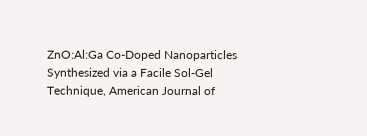ZnO:Al:Ga Co-Doped Nanoparticles Synthesized via a Facile Sol-Gel Technique, American Journal of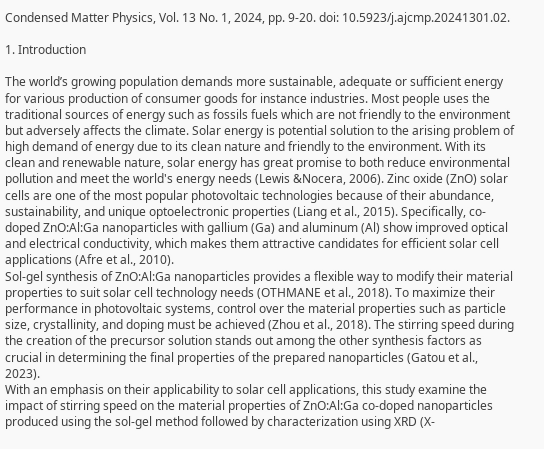Condensed Matter Physics, Vol. 13 No. 1, 2024, pp. 9-20. doi: 10.5923/j.ajcmp.20241301.02.

1. Introduction

The world’s growing population demands more sustainable, adequate or sufficient energy for various production of consumer goods for instance industries. Most people uses the traditional sources of energy such as fossils fuels which are not friendly to the environment but adversely affects the climate. Solar energy is potential solution to the arising problem of high demand of energy due to its clean nature and friendly to the environment. With its clean and renewable nature, solar energy has great promise to both reduce environmental pollution and meet the world's energy needs (Lewis &Nocera, 2006). Zinc oxide (ZnO) solar cells are one of the most popular photovoltaic technologies because of their abundance, sustainability, and unique optoelectronic properties (Liang et al., 2015). Specifically, co-doped ZnO:Al:Ga nanoparticles with gallium (Ga) and aluminum (Al) show improved optical and electrical conductivity, which makes them attractive candidates for efficient solar cell applications (Afre et al., 2010).
Sol-gel synthesis of ZnO:Al:Ga nanoparticles provides a flexible way to modify their material properties to suit solar cell technology needs (OTHMANE et al., 2018). To maximize their performance in photovoltaic systems, control over the material properties such as particle size, crystallinity, and doping must be achieved (Zhou et al., 2018). The stirring speed during the creation of the precursor solution stands out among the other synthesis factors as crucial in determining the final properties of the prepared nanoparticles (Gatou et al., 2023).
With an emphasis on their applicability to solar cell applications, this study examine the impact of stirring speed on the material properties of ZnO:Al:Ga co-doped nanoparticles produced using the sol-gel method followed by characterization using XRD (X-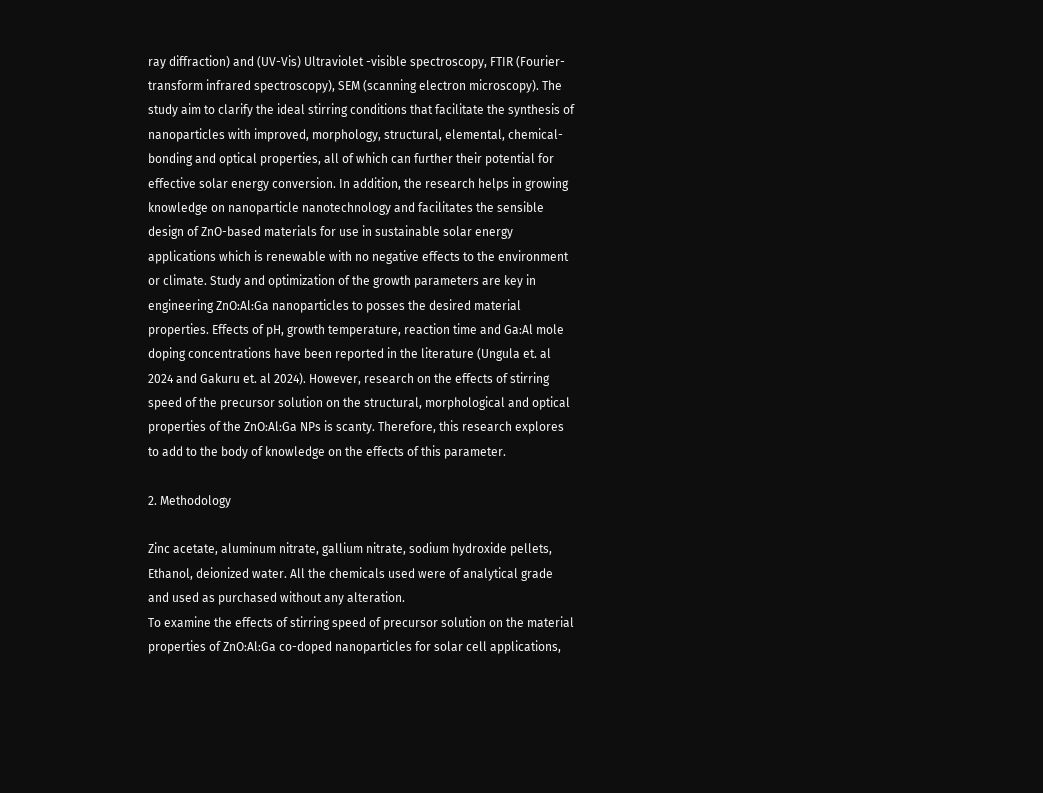ray diffraction) and (UV-Vis) Ultraviolet -visible spectroscopy, FTIR (Fourier-transform infrared spectroscopy), SEM (scanning electron microscopy). The study aim to clarify the ideal stirring conditions that facilitate the synthesis of nanoparticles with improved, morphology, structural, elemental, chemical-bonding and optical properties, all of which can further their potential for effective solar energy conversion. In addition, the research helps in growing knowledge on nanoparticle nanotechnology and facilitates the sensible design of ZnO-based materials for use in sustainable solar energy applications which is renewable with no negative effects to the environment or climate. Study and optimization of the growth parameters are key in engineering ZnO:Al:Ga nanoparticles to posses the desired material properties. Effects of pH, growth temperature, reaction time and Ga:Al mole doping concentrations have been reported in the literature (Ungula et. al 2024 and Gakuru et. al 2024). However, research on the effects of stirring speed of the precursor solution on the structural, morphological and optical properties of the ZnO:Al:Ga NPs is scanty. Therefore, this research explores to add to the body of knowledge on the effects of this parameter.

2. Methodology

Zinc acetate, aluminum nitrate, gallium nitrate, sodium hydroxide pellets, Ethanol, deionized water. All the chemicals used were of analytical grade and used as purchased without any alteration.
To examine the effects of stirring speed of precursor solution on the material properties of ZnO:Al:Ga co-doped nanoparticles for solar cell applications,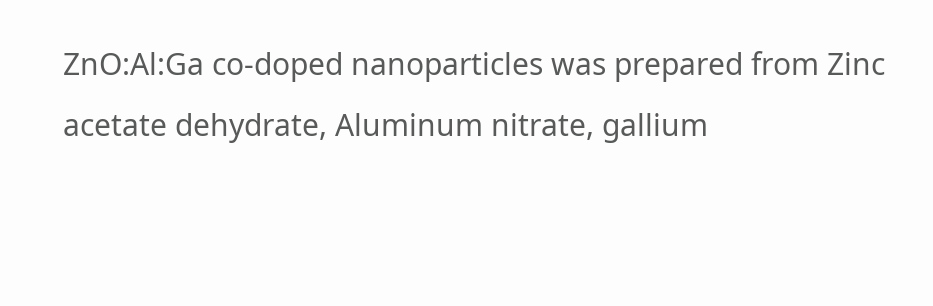ZnO:Al:Ga co-doped nanoparticles was prepared from Zinc acetate dehydrate, Aluminum nitrate, gallium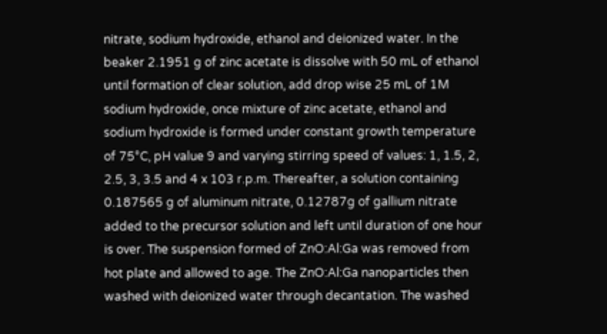nitrate, sodium hydroxide, ethanol and deionized water. In the beaker 2.1951 g of zinc acetate is dissolve with 50 mL of ethanol until formation of clear solution, add drop wise 25 mL of 1M sodium hydroxide, once mixture of zinc acetate, ethanol and sodium hydroxide is formed under constant growth temperature of 75°C, pH value 9 and varying stirring speed of values: 1, 1.5, 2, 2.5, 3, 3.5 and 4 x 103 r.p.m. Thereafter, a solution containing 0.187565 g of aluminum nitrate, 0.12787g of gallium nitrate added to the precursor solution and left until duration of one hour is over. The suspension formed of ZnO:Al:Ga was removed from hot plate and allowed to age. The ZnO:Al:Ga nanoparticles then washed with deionized water through decantation. The washed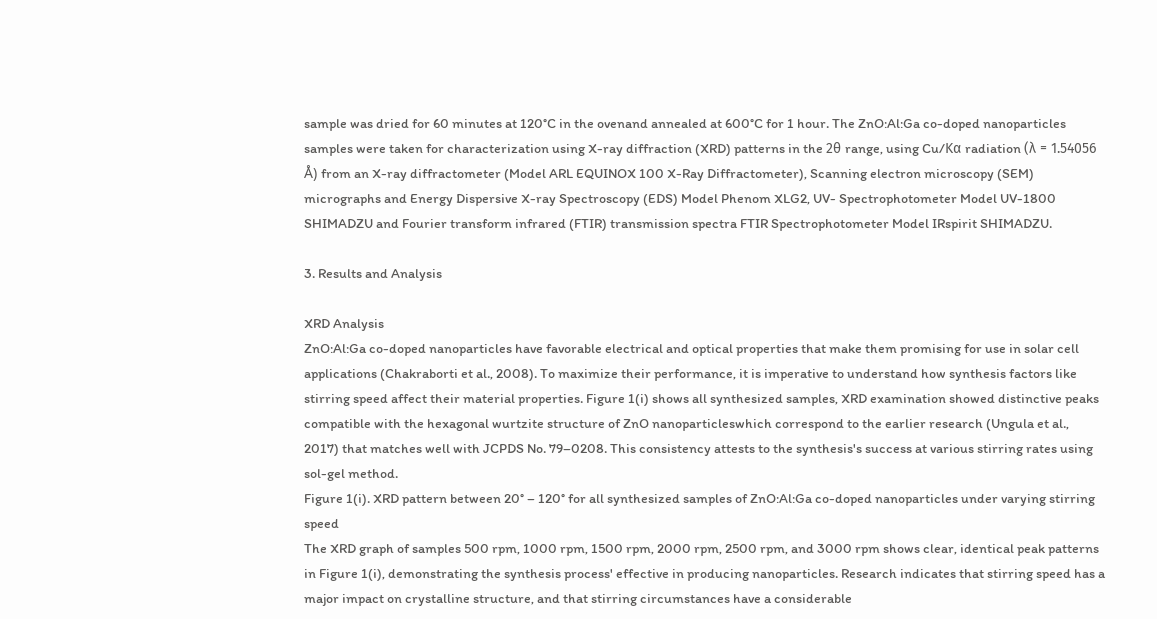sample was dried for 60 minutes at 120°C in the ovenand annealed at 600°C for 1 hour. The ZnO:Al:Ga co-doped nanoparticles samples were taken for characterization using X-ray diffraction (XRD) patterns in the 2θ range, using Cu/Kα radiation (λ = 1.54056 Å) from an X-ray diffractometer (Model ARL EQUINOX 100 X-Ray Diffractometer), Scanning electron microscopy (SEM) micrographs and Energy Dispersive X-ray Spectroscopy (EDS) Model Phenom XLG2, UV- Spectrophotometer Model UV-1800 SHIMADZU and Fourier transform infrared (FTIR) transmission spectra FTIR Spectrophotometer Model IRspirit SHIMADZU.

3. Results and Analysis

XRD Analysis
ZnO:Al:Ga co-doped nanoparticles have favorable electrical and optical properties that make them promising for use in solar cell applications (Chakraborti et al., 2008). To maximize their performance, it is imperative to understand how synthesis factors like stirring speed affect their material properties. Figure 1(i) shows all synthesized samples, XRD examination showed distinctive peaks compatible with the hexagonal wurtzite structure of ZnO nanoparticleswhich correspond to the earlier research (Ungula et al., 2017) that matches well with JCPDS No. 79–0208. This consistency attests to the synthesis's success at various stirring rates using sol-gel method.
Figure 1(i). XRD pattern between 20° – 120° for all synthesized samples of ZnO:Al:Ga co-doped nanoparticles under varying stirring speed
The XRD graph of samples 500 rpm, 1000 rpm, 1500 rpm, 2000 rpm, 2500 rpm, and 3000 rpm shows clear, identical peak patterns in Figure 1(i), demonstrating the synthesis process' effective in producing nanoparticles. Research indicates that stirring speed has a major impact on crystalline structure, and that stirring circumstances have a considerable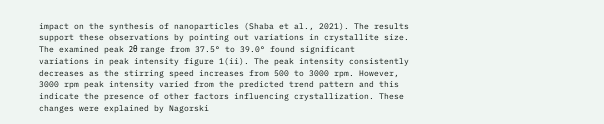impact on the synthesis of nanoparticles (Shaba et al., 2021). The results support these observations by pointing out variations in crystallite size.
The examined peak 2θ range from 37.5° to 39.0° found significant variations in peak intensity figure 1(ii). The peak intensity consistently decreases as the stirring speed increases from 500 to 3000 rpm. However, 3000 rpm peak intensity varied from the predicted trend pattern and this indicate the presence of other factors influencing crystallization. These changes were explained by Nagorski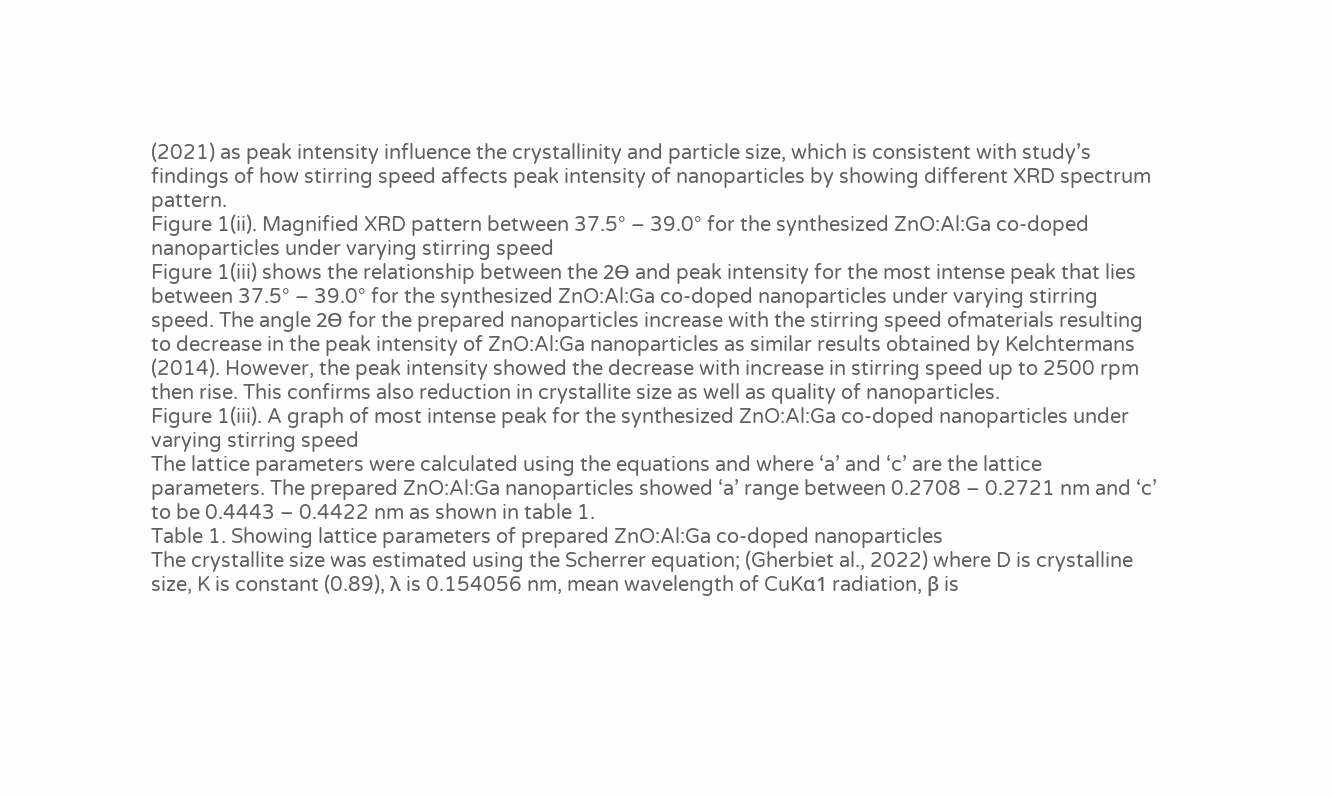(2021) as peak intensity influence the crystallinity and particle size, which is consistent with study’s findings of how stirring speed affects peak intensity of nanoparticles by showing different XRD spectrum pattern.
Figure 1(ii). Magnified XRD pattern between 37.5° – 39.0° for the synthesized ZnO:Al:Ga co-doped nanoparticles under varying stirring speed
Figure 1(iii) shows the relationship between the 2ϴ and peak intensity for the most intense peak that lies between 37.5° – 39.0° for the synthesized ZnO:Al:Ga co-doped nanoparticles under varying stirring speed. The angle 2ϴ for the prepared nanoparticles increase with the stirring speed ofmaterials resulting to decrease in the peak intensity of ZnO:Al:Ga nanoparticles as similar results obtained by Kelchtermans (2014). However, the peak intensity showed the decrease with increase in stirring speed up to 2500 rpm then rise. This confirms also reduction in crystallite size as well as quality of nanoparticles.
Figure 1(iii). A graph of most intense peak for the synthesized ZnO:Al:Ga co-doped nanoparticles under varying stirring speed
The lattice parameters were calculated using the equations and where ‘a’ and ‘c’ are the lattice parameters. The prepared ZnO:Al:Ga nanoparticles showed ‘a’ range between 0.2708 – 0.2721 nm and ‘c’ to be 0.4443 – 0.4422 nm as shown in table 1.
Table 1. Showing lattice parameters of prepared ZnO:Al:Ga co-doped nanoparticles
The crystallite size was estimated using the Scherrer equation; (Gherbiet al., 2022) where D is crystalline size, K is constant (0.89), λ is 0.154056 nm, mean wavelength of CuKα1 radiation, β is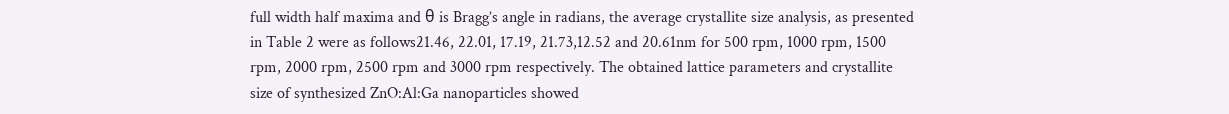full width half maxima and θ is Bragg’s angle in radians, the average crystallite size analysis, as presented in Table 2 were as follows21.46, 22.01, 17.19, 21.73,12.52 and 20.61nm for 500 rpm, 1000 rpm, 1500 rpm, 2000 rpm, 2500 rpm and 3000 rpm respectively. The obtained lattice parameters and crystallite size of synthesized ZnO:Al:Ga nanoparticles showed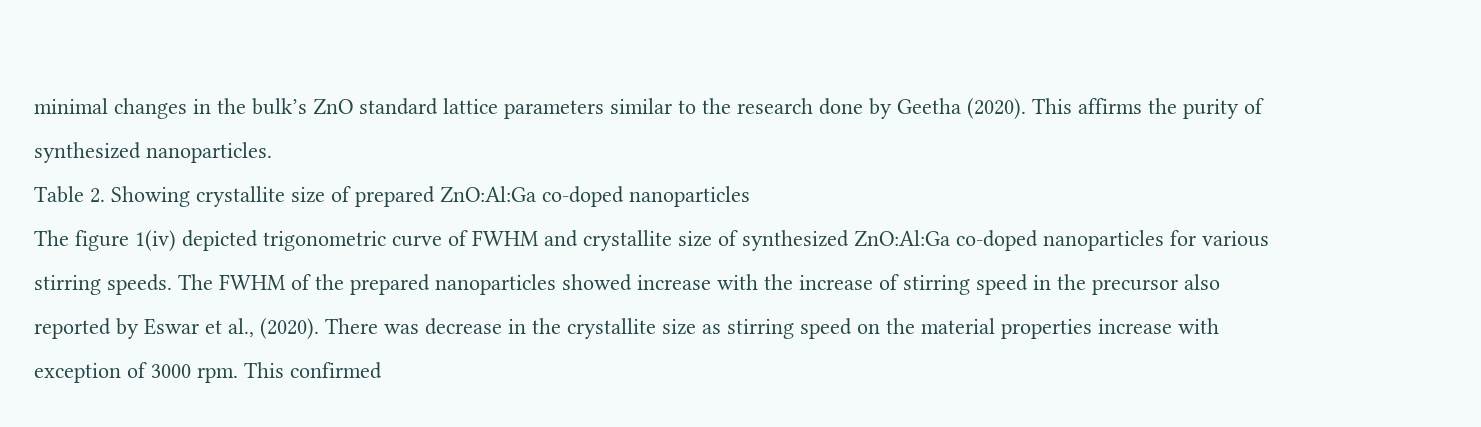minimal changes in the bulk’s ZnO standard lattice parameters similar to the research done by Geetha (2020). This affirms the purity of synthesized nanoparticles.
Table 2. Showing crystallite size of prepared ZnO:Al:Ga co-doped nanoparticles
The figure 1(iv) depicted trigonometric curve of FWHM and crystallite size of synthesized ZnO:Al:Ga co-doped nanoparticles for various stirring speeds. The FWHM of the prepared nanoparticles showed increase with the increase of stirring speed in the precursor also reported by Eswar et al., (2020). There was decrease in the crystallite size as stirring speed on the material properties increase with exception of 3000 rpm. This confirmed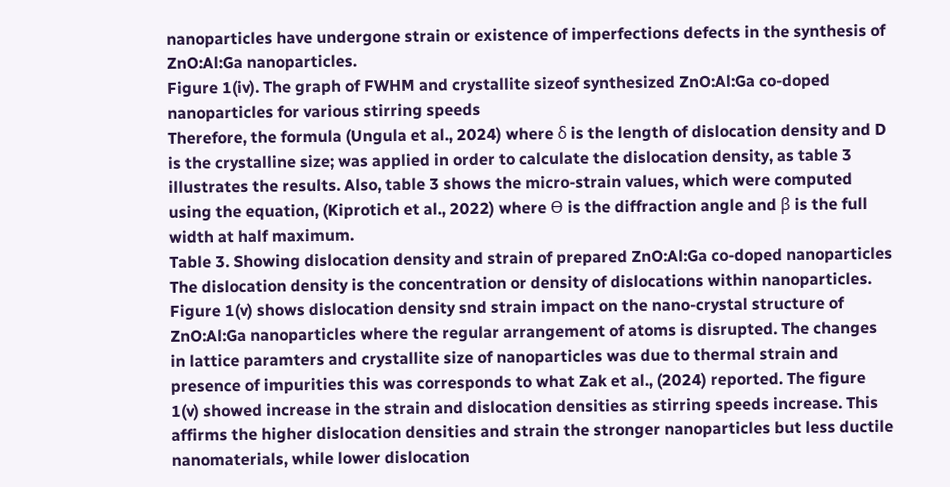nanoparticles have undergone strain or existence of imperfections defects in the synthesis of ZnO:Al:Ga nanoparticles.
Figure 1(iv). The graph of FWHM and crystallite sizeof synthesized ZnO:Al:Ga co-doped nanoparticles for various stirring speeds
Therefore, the formula (Ungula et al., 2024) where δ is the length of dislocation density and D is the crystalline size; was applied in order to calculate the dislocation density, as table 3 illustrates the results. Also, table 3 shows the micro-strain values, which were computed using the equation, (Kiprotich et al., 2022) where ϴ is the diffraction angle and β is the full width at half maximum.
Table 3. Showing dislocation density and strain of prepared ZnO:Al:Ga co-doped nanoparticles
The dislocation density is the concentration or density of dislocations within nanoparticles. Figure 1(v) shows dislocation density snd strain impact on the nano-crystal structure of ZnO:Al:Ga nanoparticles where the regular arrangement of atoms is disrupted. The changes in lattice paramters and crystallite size of nanoparticles was due to thermal strain and presence of impurities this was corresponds to what Zak et al., (2024) reported. The figure 1(v) showed increase in the strain and dislocation densities as stirring speeds increase. This affirms the higher dislocation densities and strain the stronger nanoparticles but less ductile nanomaterials, while lower dislocation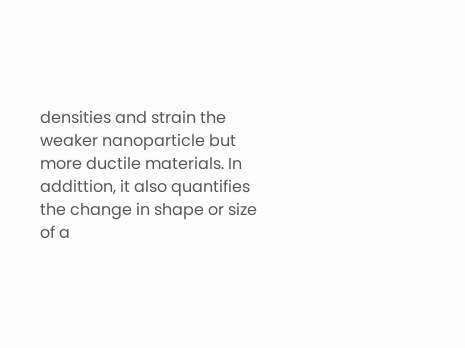densities and strain the weaker nanoparticle but more ductile materials. In addittion, it also quantifies the change in shape or size of a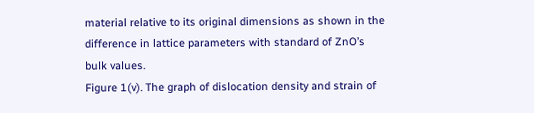material relative to its original dimensions as shown in the difference in lattice parameters with standard of ZnO’s bulk values.
Figure 1(v). The graph of dislocation density and strain of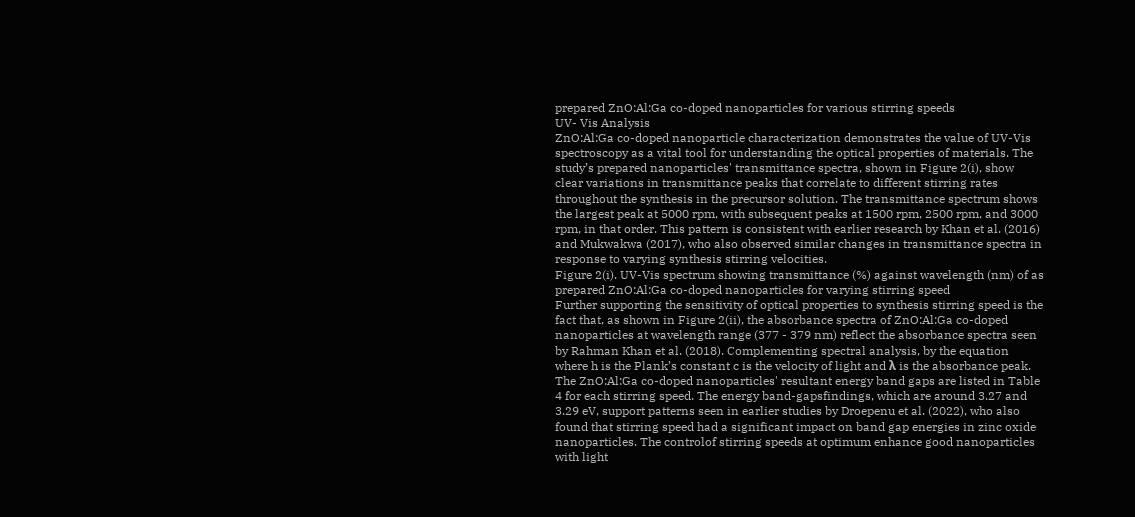prepared ZnO:Al:Ga co-doped nanoparticles for various stirring speeds
UV- Vis Analysis
ZnO:Al:Ga co-doped nanoparticle characterization demonstrates the value of UV-Vis spectroscopy as a vital tool for understanding the optical properties of materials. The study’s prepared nanoparticles' transmittance spectra, shown in Figure 2(i), show clear variations in transmittance peaks that correlate to different stirring rates throughout the synthesis in the precursor solution. The transmittance spectrum shows the largest peak at 5000 rpm, with subsequent peaks at 1500 rpm, 2500 rpm, and 3000 rpm, in that order. This pattern is consistent with earlier research by Khan et al. (2016) and Mukwakwa (2017), who also observed similar changes in transmittance spectra in response to varying synthesis stirring velocities.
Figure 2(i). UV-Vis spectrum showing transmittance (%) against wavelength (nm) of as prepared ZnO:Al:Ga co-doped nanoparticles for varying stirring speed
Further supporting the sensitivity of optical properties to synthesis stirring speed is the fact that, as shown in Figure 2(ii), the absorbance spectra of ZnO:Al:Ga co-doped nanoparticles at wavelength range (377 - 379 nm) reflect the absorbance spectra seen by Rahman Khan et al. (2018). Complementing spectral analysis, by the equation where h is the Plank’s constant c is the velocity of light and λ is the absorbance peak. The ZnO:Al:Ga co-doped nanoparticles' resultant energy band gaps are listed in Table 4 for each stirring speed. The energy band-gapsfindings, which are around 3.27 and 3.29 eV, support patterns seen in earlier studies by Droepenu et al. (2022), who also found that stirring speed had a significant impact on band gap energies in zinc oxide nanoparticles. The controlof stirring speeds at optimum enhance good nanoparticles with light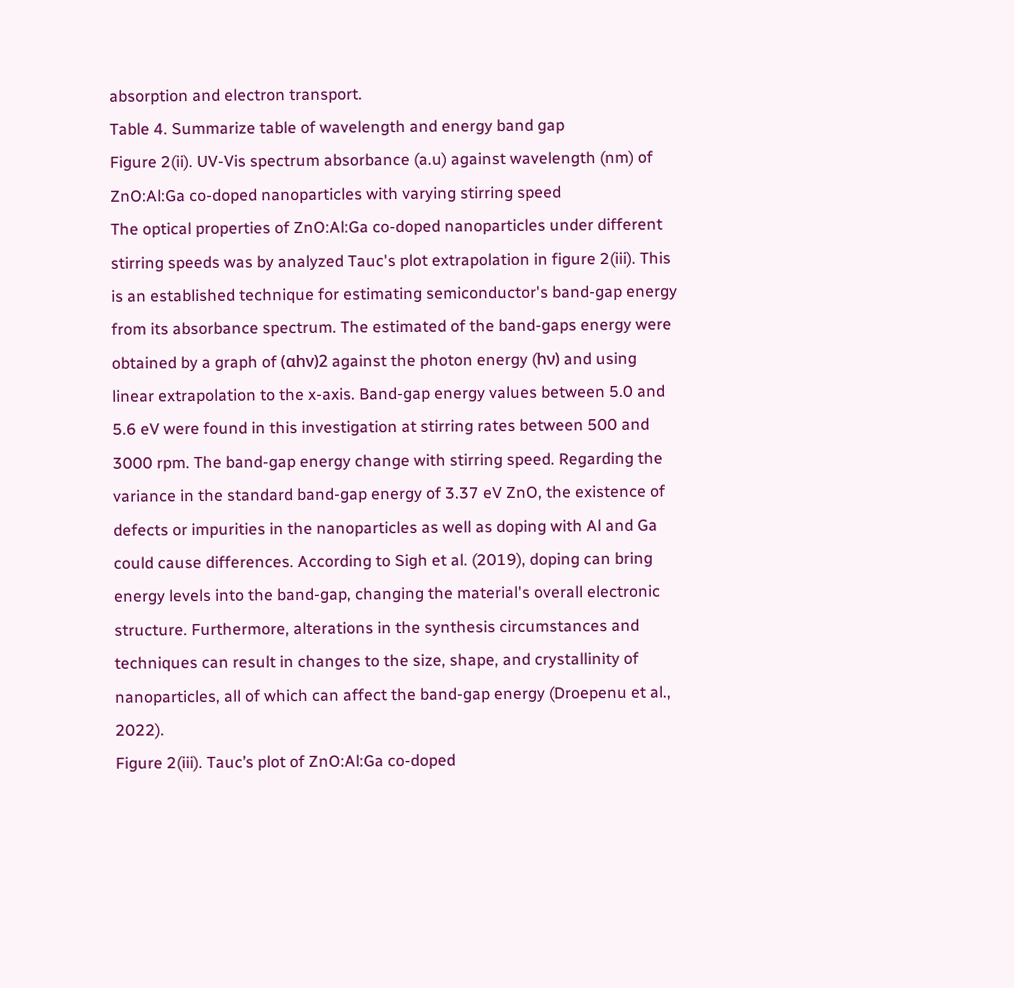absorption and electron transport.
Table 4. Summarize table of wavelength and energy band gap
Figure 2(ii). UV-Vis spectrum absorbance (a.u) against wavelength (nm) of ZnO:Al:Ga co-doped nanoparticles with varying stirring speed
The optical properties of ZnO:Al:Ga co-doped nanoparticles under different stirring speeds was by analyzed Tauc's plot extrapolation in figure 2(iii). This is an established technique for estimating semiconductor's band-gap energy from its absorbance spectrum. The estimated of the band-gaps energy were obtained by a graph of (αhv)2 against the photon energy (hν) and using linear extrapolation to the x-axis. Band-gap energy values between 5.0 and 5.6 eV were found in this investigation at stirring rates between 500 and 3000 rpm. The band-gap energy change with stirring speed. Regarding the variance in the standard band-gap energy of 3.37 eV ZnO, the existence of defects or impurities in the nanoparticles as well as doping with Al and Ga could cause differences. According to Sigh et al. (2019), doping can bring energy levels into the band-gap, changing the material's overall electronic structure. Furthermore, alterations in the synthesis circumstances and techniques can result in changes to the size, shape, and crystallinity of nanoparticles, all of which can affect the band-gap energy (Droepenu et al., 2022).
Figure 2(iii). Tauc’s plot of ZnO:Al:Ga co-doped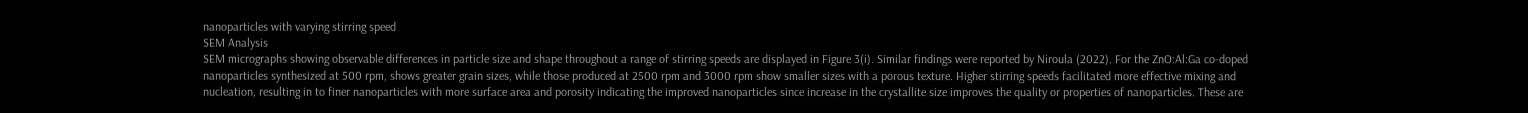nanoparticles with varying stirring speed
SEM Analysis
SEM micrographs showing observable differences in particle size and shape throughout a range of stirring speeds are displayed in Figure 3(i). Similar findings were reported by Niroula (2022). For the ZnO:Al:Ga co-doped nanoparticles synthesized at 500 rpm, shows greater grain sizes, while those produced at 2500 rpm and 3000 rpm show smaller sizes with a porous texture. Higher stirring speeds facilitated more effective mixing and nucleation, resulting in to finer nanoparticles with more surface area and porosity indicating the improved nanoparticles since increase in the crystallite size improves the quality or properties of nanoparticles. These are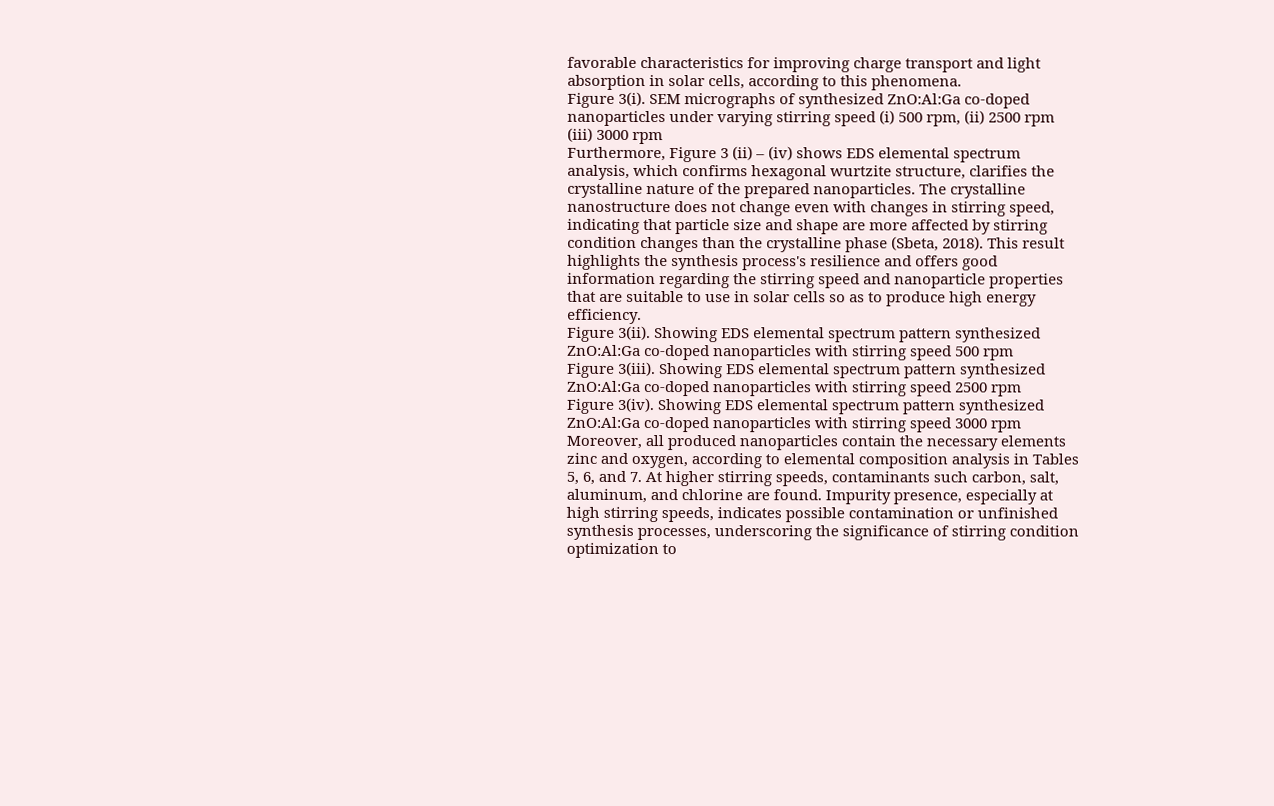favorable characteristics for improving charge transport and light absorption in solar cells, according to this phenomena.
Figure 3(i). SEM micrographs of synthesized ZnO:Al:Ga co-doped nanoparticles under varying stirring speed (i) 500 rpm, (ii) 2500 rpm (iii) 3000 rpm
Furthermore, Figure 3 (ii) – (iv) shows EDS elemental spectrum analysis, which confirms hexagonal wurtzite structure, clarifies the crystalline nature of the prepared nanoparticles. The crystalline nanostructure does not change even with changes in stirring speed, indicating that particle size and shape are more affected by stirring condition changes than the crystalline phase (Sbeta, 2018). This result highlights the synthesis process's resilience and offers good information regarding the stirring speed and nanoparticle properties that are suitable to use in solar cells so as to produce high energy efficiency.
Figure 3(ii). Showing EDS elemental spectrum pattern synthesized ZnO:Al:Ga co-doped nanoparticles with stirring speed 500 rpm
Figure 3(iii). Showing EDS elemental spectrum pattern synthesized ZnO:Al:Ga co-doped nanoparticles with stirring speed 2500 rpm
Figure 3(iv). Showing EDS elemental spectrum pattern synthesized ZnO:Al:Ga co-doped nanoparticles with stirring speed 3000 rpm
Moreover, all produced nanoparticles contain the necessary elements zinc and oxygen, according to elemental composition analysis in Tables 5, 6, and 7. At higher stirring speeds, contaminants such carbon, salt, aluminum, and chlorine are found. Impurity presence, especially at high stirring speeds, indicates possible contamination or unfinished synthesis processes, underscoring the significance of stirring condition optimization to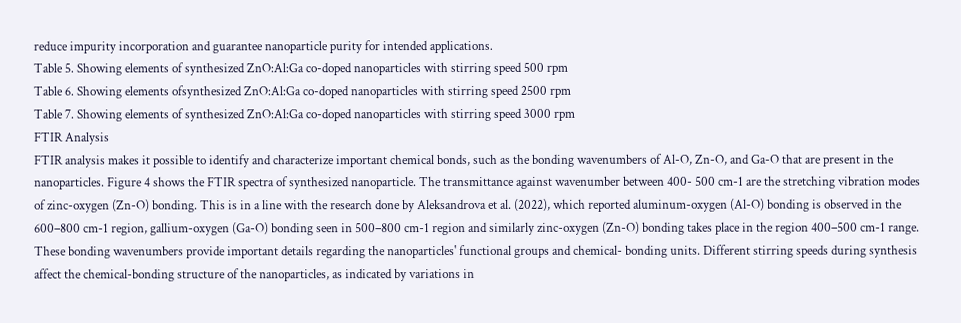reduce impurity incorporation and guarantee nanoparticle purity for intended applications.
Table 5. Showing elements of synthesized ZnO:Al:Ga co-doped nanoparticles with stirring speed 500 rpm
Table 6. Showing elements ofsynthesized ZnO:Al:Ga co-doped nanoparticles with stirring speed 2500 rpm
Table 7. Showing elements of synthesized ZnO:Al:Ga co-doped nanoparticles with stirring speed 3000 rpm
FTIR Analysis
FTIR analysis makes it possible to identify and characterize important chemical bonds, such as the bonding wavenumbers of Al-O, Zn-O, and Ga-O that are present in the nanoparticles. Figure 4 shows the FTIR spectra of synthesized nanoparticle. The transmittance against wavenumber between 400- 500 cm-1 are the stretching vibration modes of zinc-oxygen (Zn-O) bonding. This is in a line with the research done by Aleksandrova et al. (2022), which reported aluminum-oxygen (Al-O) bonding is observed in the 600–800 cm-1 region, gallium-oxygen (Ga-O) bonding seen in 500–800 cm-1 region and similarly zinc-oxygen (Zn-O) bonding takes place in the region 400–500 cm-1 range. These bonding wavenumbers provide important details regarding the nanoparticles' functional groups and chemical- bonding units. Different stirring speeds during synthesis affect the chemical-bonding structure of the nanoparticles, as indicated by variations in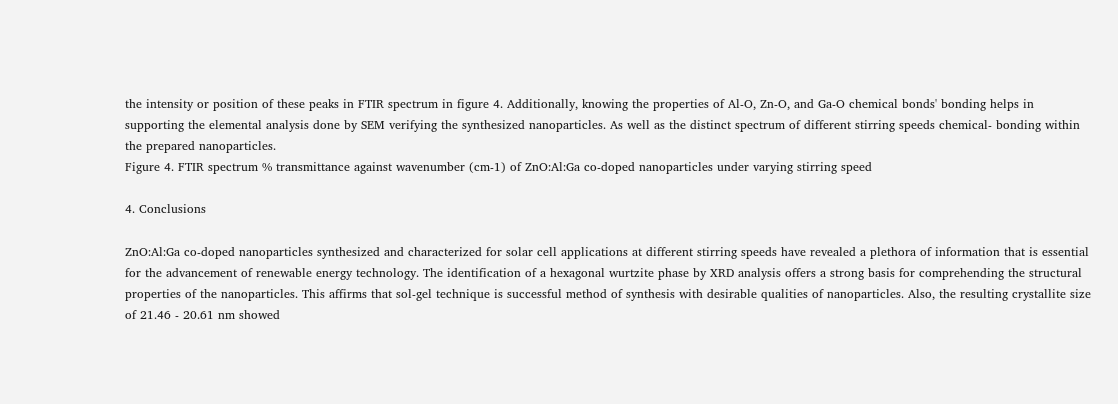the intensity or position of these peaks in FTIR spectrum in figure 4. Additionally, knowing the properties of Al-O, Zn-O, and Ga-O chemical bonds' bonding helps in supporting the elemental analysis done by SEM verifying the synthesized nanoparticles. As well as the distinct spectrum of different stirring speeds chemical- bonding within the prepared nanoparticles.
Figure 4. FTIR spectrum % transmittance against wavenumber (cm-1) of ZnO:Al:Ga co-doped nanoparticles under varying stirring speed

4. Conclusions

ZnO:Al:Ga co-doped nanoparticles synthesized and characterized for solar cell applications at different stirring speeds have revealed a plethora of information that is essential for the advancement of renewable energy technology. The identification of a hexagonal wurtzite phase by XRD analysis offers a strong basis for comprehending the structural properties of the nanoparticles. This affirms that sol-gel technique is successful method of synthesis with desirable qualities of nanoparticles. Also, the resulting crystallite size of 21.46 - 20.61 nm showed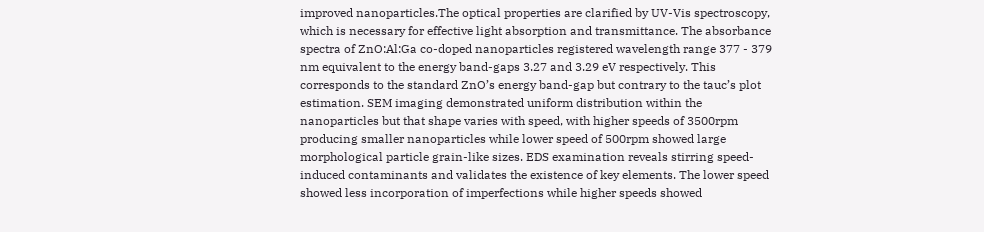improved nanoparticles.The optical properties are clarified by UV-Vis spectroscopy, which is necessary for effective light absorption and transmittance. The absorbance spectra of ZnO:Al:Ga co-doped nanoparticles registered wavelength range 377 - 379 nm equivalent to the energy band-gaps 3.27 and 3.29 eV respectively. This corresponds to the standard ZnO’s energy band-gap but contrary to the tauc’s plot estimation. SEM imaging demonstrated uniform distribution within the nanoparticles but that shape varies with speed, with higher speeds of 3500rpm producing smaller nanoparticles while lower speed of 500rpm showed large morphological particle grain-like sizes. EDS examination reveals stirring speed-induced contaminants and validates the existence of key elements. The lower speed showed less incorporation of imperfections while higher speeds showed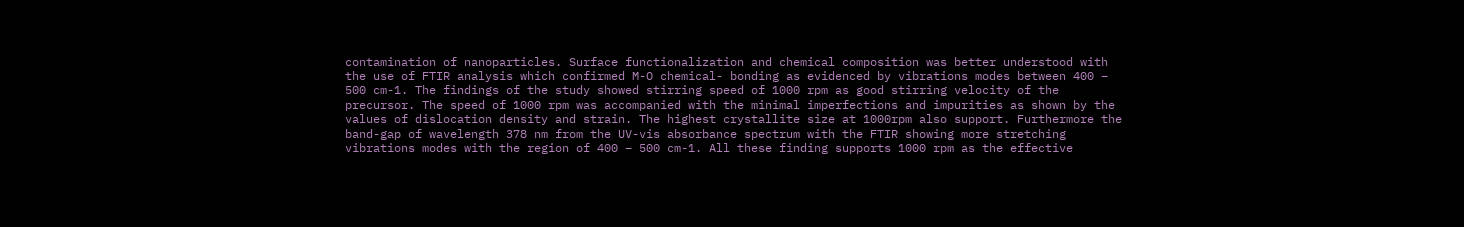contamination of nanoparticles. Surface functionalization and chemical composition was better understood with the use of FTIR analysis which confirmed M-O chemical- bonding as evidenced by vibrations modes between 400 – 500 cm-1. The findings of the study showed stirring speed of 1000 rpm as good stirring velocity of the precursor. The speed of 1000 rpm was accompanied with the minimal imperfections and impurities as shown by the values of dislocation density and strain. The highest crystallite size at 1000rpm also support. Furthermore the band-gap of wavelength 378 nm from the UV-vis absorbance spectrum with the FTIR showing more stretching vibrations modes with the region of 400 – 500 cm-1. All these finding supports 1000 rpm as the effective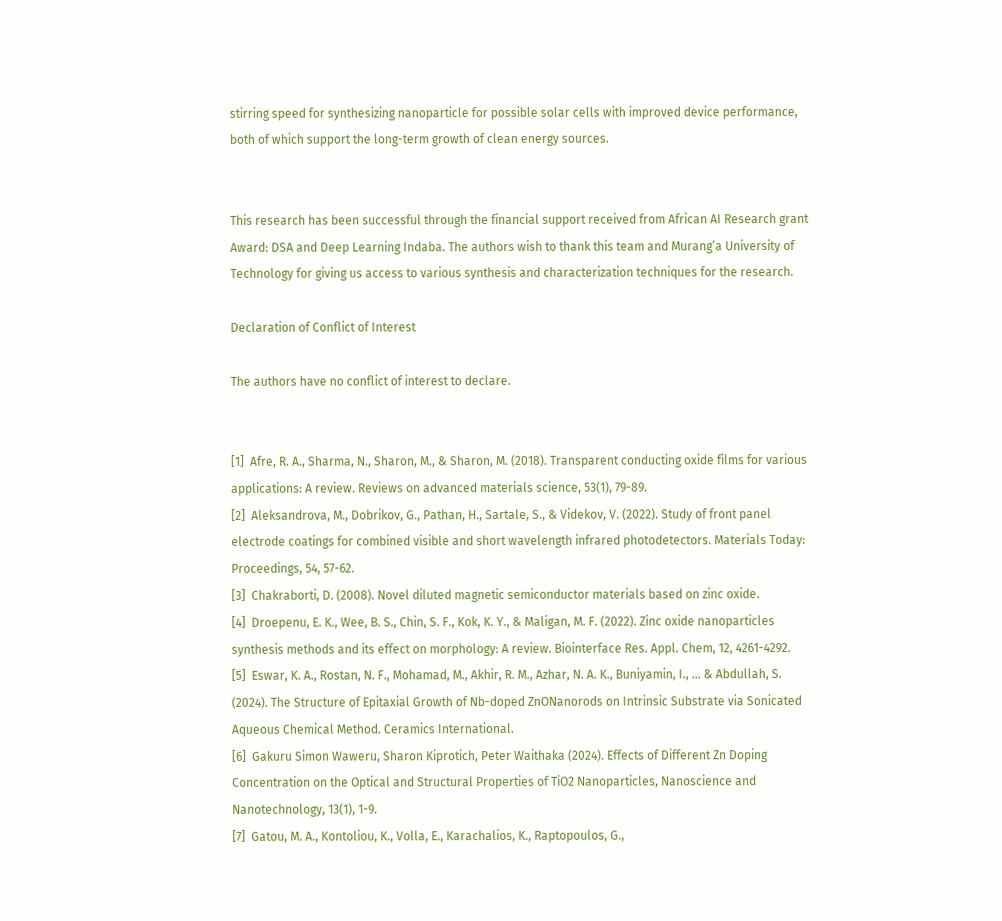stirring speed for synthesizing nanoparticle for possible solar cells with improved device performance, both of which support the long-term growth of clean energy sources.


This research has been successful through the financial support received from African AI Research grant Award: DSA and Deep Learning Indaba. The authors wish to thank this team and Murang’a University of Technology for giving us access to various synthesis and characterization techniques for the research.

Declaration of Conflict of Interest

The authors have no conflict of interest to declare.


[1]  Afre, R. A., Sharma, N., Sharon, M., & Sharon, M. (2018). Transparent conducting oxide films for various applications: A review. Reviews on advanced materials science, 53(1), 79-89.
[2]  Aleksandrova, M., Dobrikov, G., Pathan, H., Sartale, S., & Videkov, V. (2022). Study of front panel electrode coatings for combined visible and short wavelength infrared photodetectors. Materials Today: Proceedings, 54, 57-62.
[3]  Chakraborti, D. (2008). Novel diluted magnetic semiconductor materials based on zinc oxide.
[4]  Droepenu, E. K., Wee, B. S., Chin, S. F., Kok, K. Y., & Maligan, M. F. (2022). Zinc oxide nanoparticles synthesis methods and its effect on morphology: A review. Biointerface Res. Appl. Chem, 12, 4261-4292.
[5]  Eswar, K. A., Rostan, N. F., Mohamad, M., Akhir, R. M., Azhar, N. A. K., Buniyamin, I., ... & Abdullah, S. (2024). The Structure of Epitaxial Growth of Nb-doped ZnONanorods on Intrinsic Substrate via Sonicated Aqueous Chemical Method. Ceramics International.
[6]  Gakuru Simon Waweru, Sharon Kiprotich, Peter Waithaka (2024). Effects of Different Zn Doping Concentration on the Optical and Structural Properties of TiO2 Nanoparticles, Nanoscience and Nanotechnology, 13(1), 1-9.
[7]  Gatou, M. A., Kontoliou, K., Volla, E., Karachalios, K., Raptopoulos, G.,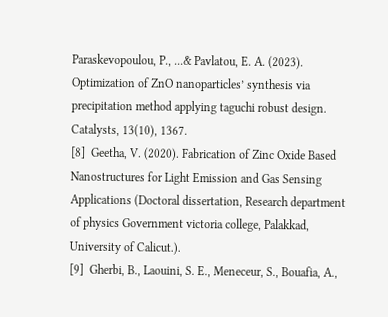Paraskevopoulou, P., ...& Pavlatou, E. A. (2023). Optimization of ZnO nanoparticles’ synthesis via precipitation method applying taguchi robust design. Catalysts, 13(10), 1367.
[8]  Geetha, V. (2020). Fabrication of Zinc Oxide Based Nanostructures for Light Emission and Gas Sensing Applications (Doctoral dissertation, Research department of physics Government victoria college, Palakkad, University of Calicut.).
[9]  Gherbi, B., Laouini, S. E., Meneceur, S., Bouafia, A.,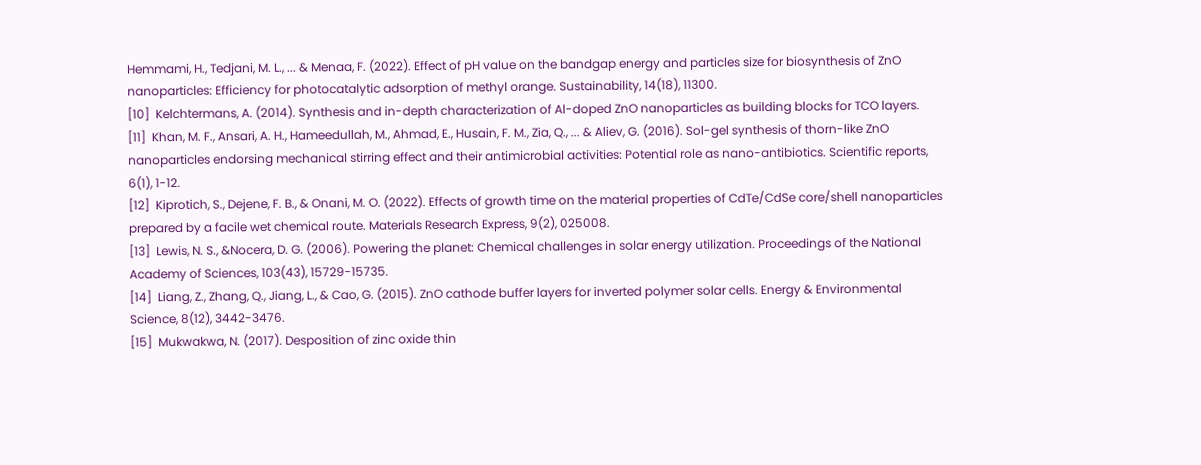Hemmami, H., Tedjani, M. L., ... & Menaa, F. (2022). Effect of pH value on the bandgap energy and particles size for biosynthesis of ZnO nanoparticles: Efficiency for photocatalytic adsorption of methyl orange. Sustainability, 14(18), 11300.
[10]  Kelchtermans, A. (2014). Synthesis and in-depth characterization of Al-doped ZnO nanoparticles as building blocks for TCO layers.
[11]  Khan, M. F., Ansari, A. H., Hameedullah, M., Ahmad, E., Husain, F. M., Zia, Q., ... & Aliev, G. (2016). Sol-gel synthesis of thorn-like ZnO nanoparticles endorsing mechanical stirring effect and their antimicrobial activities: Potential role as nano-antibiotics. Scientific reports, 6(1), 1-12.
[12]  Kiprotich, S., Dejene, F. B., & Onani, M. O. (2022). Effects of growth time on the material properties of CdTe/CdSe core/shell nanoparticles prepared by a facile wet chemical route. Materials Research Express, 9(2), 025008.
[13]  Lewis, N. S., &Nocera, D. G. (2006). Powering the planet: Chemical challenges in solar energy utilization. Proceedings of the National Academy of Sciences, 103(43), 15729-15735.
[14]  Liang, Z., Zhang, Q., Jiang, L., & Cao, G. (2015). ZnO cathode buffer layers for inverted polymer solar cells. Energy & Environmental Science, 8(12), 3442-3476.
[15]  Mukwakwa, N. (2017). Desposition of zinc oxide thin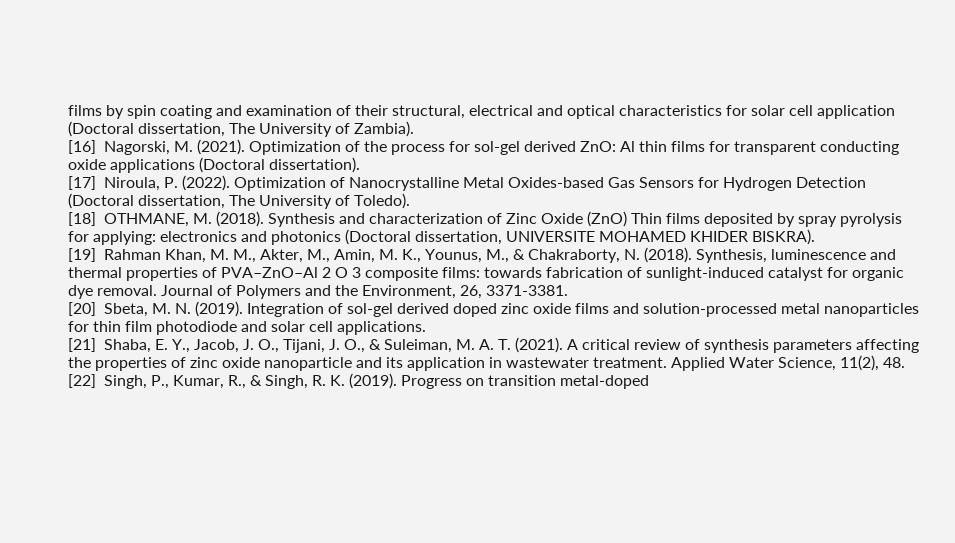films by spin coating and examination of their structural, electrical and optical characteristics for solar cell application (Doctoral dissertation, The University of Zambia).
[16]  Nagorski, M. (2021). Optimization of the process for sol-gel derived ZnO: Al thin films for transparent conducting oxide applications (Doctoral dissertation).
[17]  Niroula, P. (2022). Optimization of Nanocrystalline Metal Oxides-based Gas Sensors for Hydrogen Detection (Doctoral dissertation, The University of Toledo).
[18]  OTHMANE, M. (2018). Synthesis and characterization of Zinc Oxide (ZnO) Thin films deposited by spray pyrolysis for applying: electronics and photonics (Doctoral dissertation, UNIVERSITE MOHAMED KHIDER BISKRA).
[19]  Rahman Khan, M. M., Akter, M., Amin, M. K., Younus, M., & Chakraborty, N. (2018). Synthesis, luminescence and thermal properties of PVA–ZnO–Al 2 O 3 composite films: towards fabrication of sunlight-induced catalyst for organic dye removal. Journal of Polymers and the Environment, 26, 3371-3381.
[20]  Sbeta, M. N. (2019). Integration of sol-gel derived doped zinc oxide films and solution-processed metal nanoparticles for thin film photodiode and solar cell applications.
[21]  Shaba, E. Y., Jacob, J. O., Tijani, J. O., & Suleiman, M. A. T. (2021). A critical review of synthesis parameters affecting the properties of zinc oxide nanoparticle and its application in wastewater treatment. Applied Water Science, 11(2), 48.
[22]  Singh, P., Kumar, R., & Singh, R. K. (2019). Progress on transition metal-doped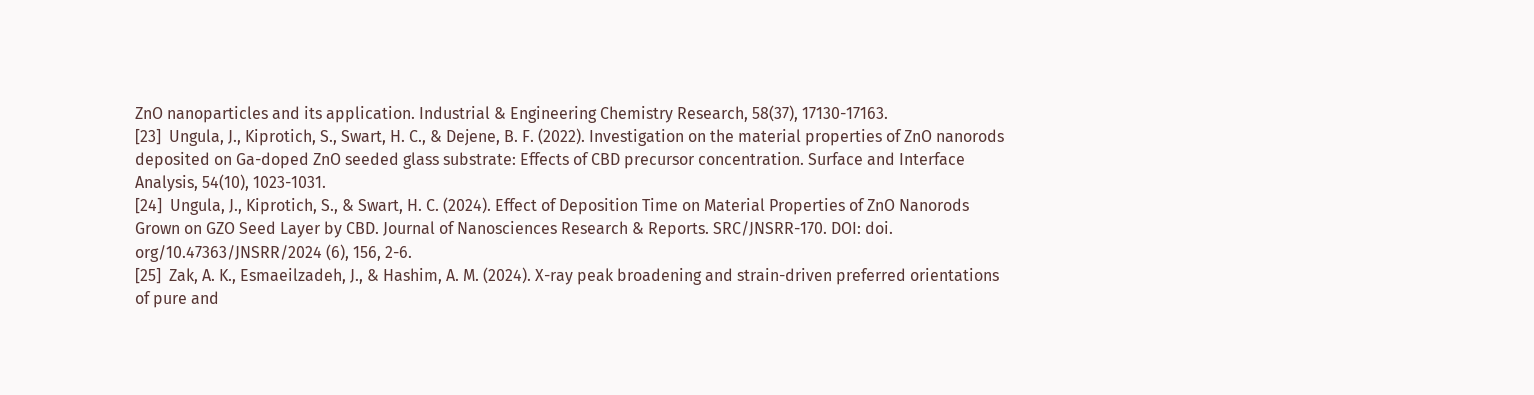ZnO nanoparticles and its application. Industrial & Engineering Chemistry Research, 58(37), 17130-17163.
[23]  Ungula, J., Kiprotich, S., Swart, H. C., & Dejene, B. F. (2022). Investigation on the material properties of ZnO nanorods deposited on Ga-doped ZnO seeded glass substrate: Effects of CBD precursor concentration. Surface and Interface Analysis, 54(10), 1023-1031.
[24]  Ungula, J., Kiprotich, S., & Swart, H. C. (2024). Effect of Deposition Time on Material Properties of ZnO Nanorods Grown on GZO Seed Layer by CBD. Journal of Nanosciences Research & Reports. SRC/JNSRR-170. DOI: doi. org/10.47363/JNSRR/2024 (6), 156, 2-6.
[25]  Zak, A. K., Esmaeilzadeh, J., & Hashim, A. M. (2024). X-ray peak broadening and strain-driven preferred orientations of pure and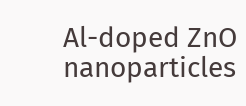Al-doped ZnO nanoparticles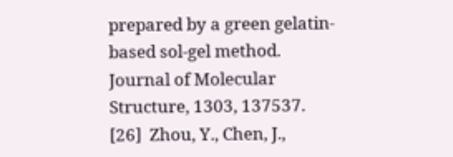prepared by a green gelatin-based sol-gel method. Journal of Molecular Structure, 1303, 137537.
[26]  Zhou, Y., Chen, J.,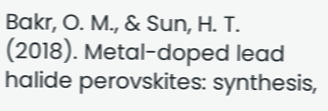Bakr, O. M., & Sun, H. T. (2018). Metal-doped lead halide perovskites: synthesis,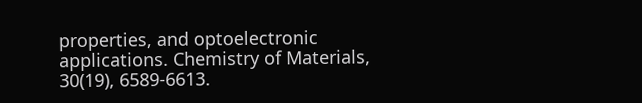properties, and optoelectronic applications. Chemistry of Materials, 30(19), 6589-6613.